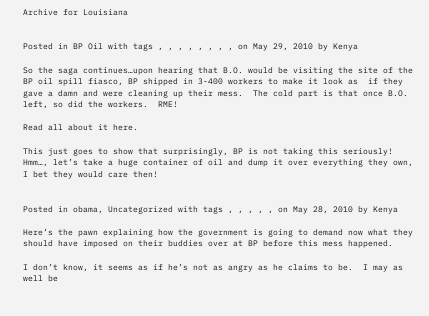Archive for Louisiana


Posted in BP Oil with tags , , , , , , , , on May 29, 2010 by Kenya

So the saga continues…upon hearing that B.O. would be visiting the site of the BP oil spill fiasco, BP shipped in 3-400 workers to make it look as  if they gave a damn and were cleaning up their mess.  The cold part is that once B.O. left, so did the workers.  RME!

Read all about it here.

This just goes to show that surprisingly, BP is not taking this seriously!   Hmm…, let’s take a huge container of oil and dump it over everything they own, I bet they would care then!


Posted in obama, Uncategorized with tags , , , , , on May 28, 2010 by Kenya

Here’s the pawn explaining how the government is going to demand now what they should have imposed on their buddies over at BP before this mess happened.

I don’t know, it seems as if he’s not as angry as he claims to be.  I may as well be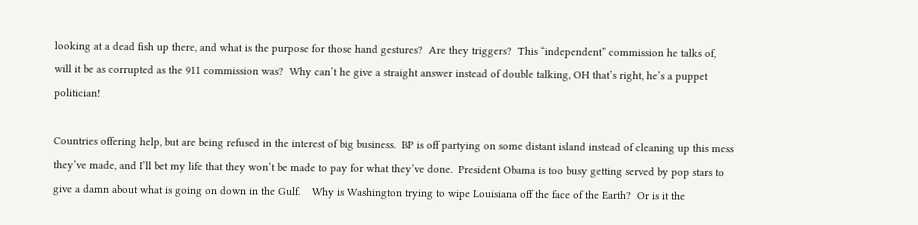looking at a dead fish up there, and what is the purpose for those hand gestures?  Are they triggers?  This “independent” commission he talks of, will it be as corrupted as the 911 commission was?  Why can’t he give a straight answer instead of double talking, OH that’s right, he’s a puppet politician!

Countries offering help, but are being refused in the interest of big business.  BP is off partying on some distant island instead of cleaning up this mess they’ve made, and I’ll bet my life that they won’t be made to pay for what they’ve done.  President Obama is too busy getting served by pop stars to give a damn about what is going on down in the Gulf.    Why is Washington trying to wipe Louisiana off the face of the Earth?  Or is it the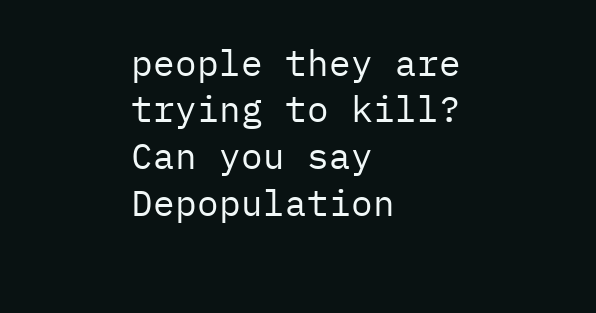people they are trying to kill?  Can you say Depopulation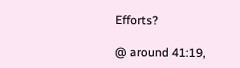Efforts?

@ around 41:19,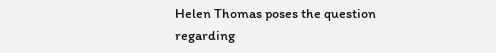Helen Thomas poses the question regarding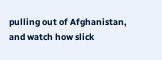pulling out of Afghanistan, and watch how slick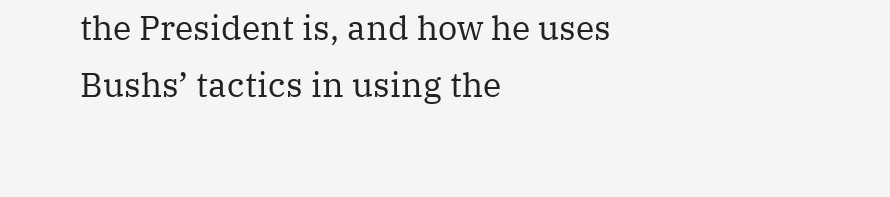the President is, and how he uses Bushs’ tactics in using the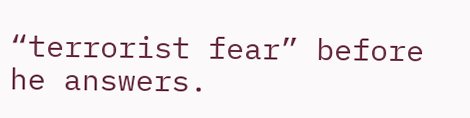“terrorist fear” before he answers.